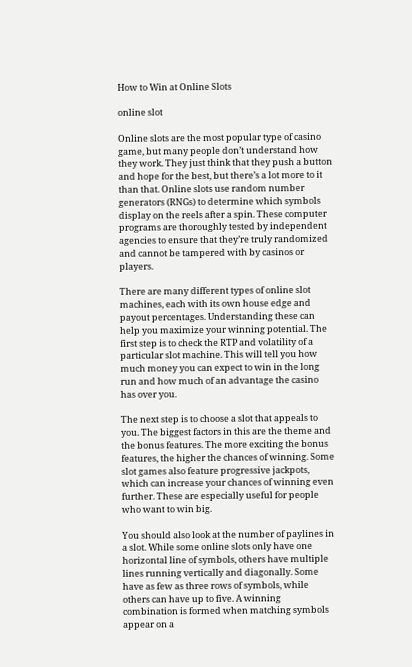How to Win at Online Slots

online slot

Online slots are the most popular type of casino game, but many people don’t understand how they work. They just think that they push a button and hope for the best, but there’s a lot more to it than that. Online slots use random number generators (RNGs) to determine which symbols display on the reels after a spin. These computer programs are thoroughly tested by independent agencies to ensure that they’re truly randomized and cannot be tampered with by casinos or players.

There are many different types of online slot machines, each with its own house edge and payout percentages. Understanding these can help you maximize your winning potential. The first step is to check the RTP and volatility of a particular slot machine. This will tell you how much money you can expect to win in the long run and how much of an advantage the casino has over you.

The next step is to choose a slot that appeals to you. The biggest factors in this are the theme and the bonus features. The more exciting the bonus features, the higher the chances of winning. Some slot games also feature progressive jackpots, which can increase your chances of winning even further. These are especially useful for people who want to win big.

You should also look at the number of paylines in a slot. While some online slots only have one horizontal line of symbols, others have multiple lines running vertically and diagonally. Some have as few as three rows of symbols, while others can have up to five. A winning combination is formed when matching symbols appear on a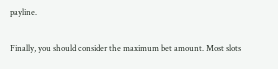payline.

Finally, you should consider the maximum bet amount. Most slots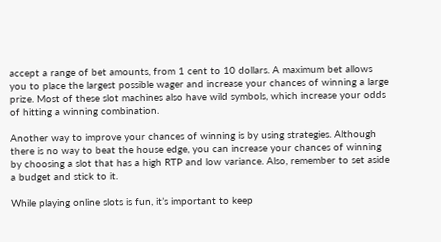accept a range of bet amounts, from 1 cent to 10 dollars. A maximum bet allows you to place the largest possible wager and increase your chances of winning a large prize. Most of these slot machines also have wild symbols, which increase your odds of hitting a winning combination.

Another way to improve your chances of winning is by using strategies. Although there is no way to beat the house edge, you can increase your chances of winning by choosing a slot that has a high RTP and low variance. Also, remember to set aside a budget and stick to it.

While playing online slots is fun, it’s important to keep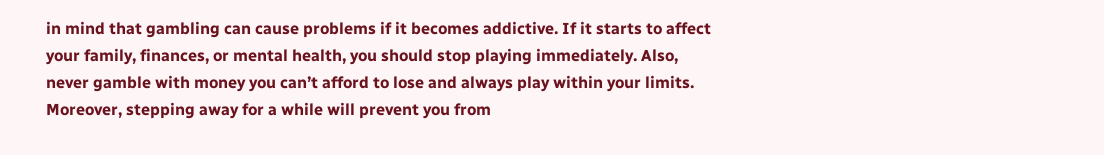in mind that gambling can cause problems if it becomes addictive. If it starts to affect your family, finances, or mental health, you should stop playing immediately. Also, never gamble with money you can’t afford to lose and always play within your limits. Moreover, stepping away for a while will prevent you from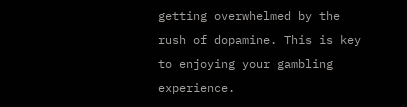getting overwhelmed by the rush of dopamine. This is key to enjoying your gambling experience.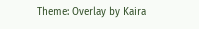Theme: Overlay by Kaira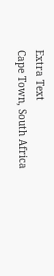Extra Text
Cape Town, South Africa